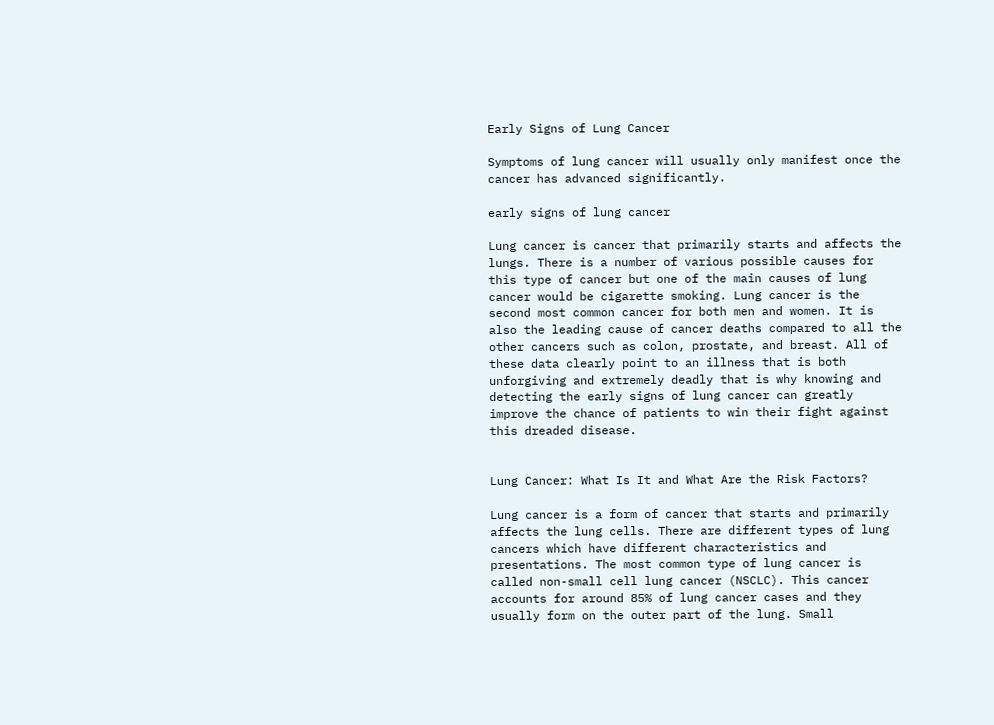Early Signs of Lung Cancer

Symptoms of lung cancer will usually only manifest once the cancer has advanced significantly.

early signs of lung cancer

Lung cancer is cancer that primarily starts and affects the lungs. There is a number of various possible causes for this type of cancer but one of the main causes of lung cancer would be cigarette smoking. Lung cancer is the second most common cancer for both men and women. It is also the leading cause of cancer deaths compared to all the other cancers such as colon, prostate, and breast. All of these data clearly point to an illness that is both unforgiving and extremely deadly that is why knowing and detecting the early signs of lung cancer can greatly improve the chance of patients to win their fight against this dreaded disease.


Lung Cancer: What Is It and What Are the Risk Factors?

Lung cancer is a form of cancer that starts and primarily affects the lung cells. There are different types of lung cancers which have different characteristics and presentations. The most common type of lung cancer is called non-small cell lung cancer (NSCLC). This cancer accounts for around 85% of lung cancer cases and they usually form on the outer part of the lung. Small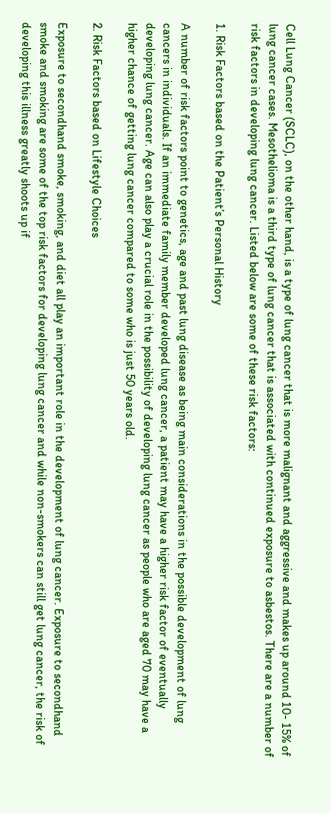Cell Lung Cancer (SCLC), on the other hand, is a type of lung cancer that is more malignant and aggressive and makes up around 10- 15% of lung cancer cases. Mesothelioma is a third type of lung cancer that is associated with continued exposure to asbestos. There are a number of risk factors in developing lung cancer. Listed below are some of these risk factors:

1. Risk Factors based on the Patient’s Personal History

A number of risk factors point to genetics, age and past lung disease as being main considerations in the possible development of lung cancers in individuals. If an immediate family member developed lung cancer, a patient may have a higher risk factor of eventually developing lung cancer. Age can also play a crucial role in the possibility of developing lung cancer as people who are aged 70 may have a higher chance of getting lung cancer compared to some who is just 50 years old.

2. Risk Factors based on Lifestyle Choices

Exposure to secondhand smoke, smoking, and diet all play an important role in the development of lung cancer. Exposure to secondhand smoke and smoking are some of the top risk factors for developing lung cancer and while non-smokers can still get lung cancer, the risk of developing this illness greatly shoots up if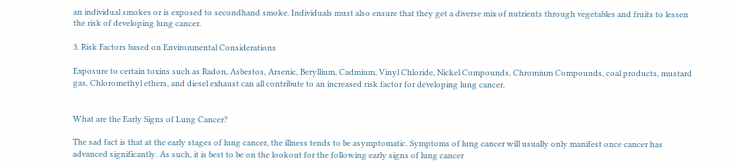an individual smokes or is exposed to secondhand smoke. Individuals must also ensure that they get a diverse mix of nutrients through vegetables and fruits to lessen the risk of developing lung cancer.

3. Risk Factors based on Environmental Considerations

Exposure to certain toxins such as Radon, Asbestos, Arsenic, Beryllium, Cadmium, Vinyl Chloride, Nickel Compounds, Chromium Compounds, coal products, mustard gas, Chloromethyl ethers, and diesel exhaust can all contribute to an increased risk factor for developing lung cancer.


What are the Early Signs of Lung Cancer?

The sad fact is that at the early stages of lung cancer, the illness tends to be asymptomatic. Symptoms of lung cancer will usually only manifest once cancer has advanced significantly. As such, it is best to be on the lookout for the following early signs of lung cancer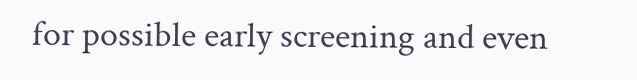for possible early screening and even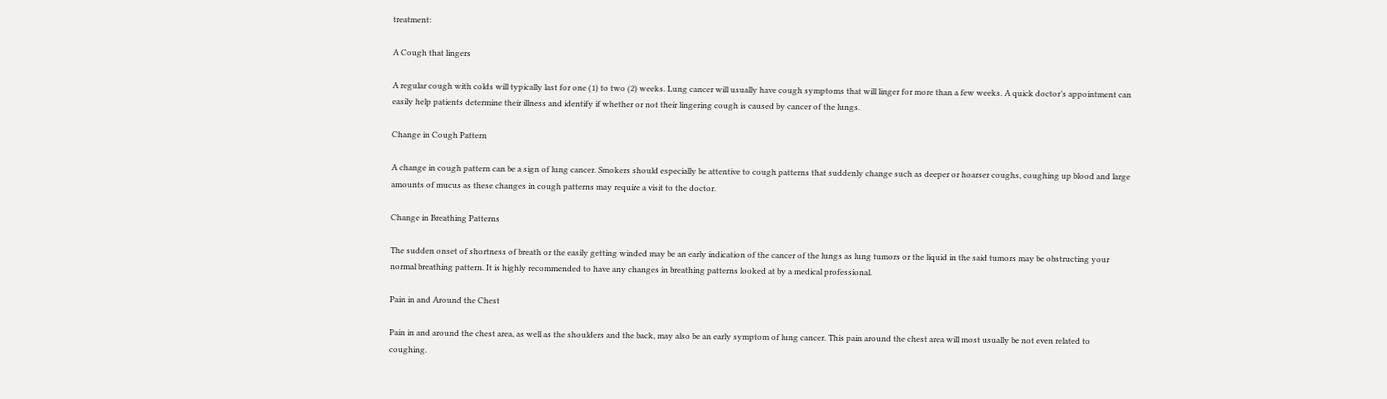treatment:

A Cough that lingers

A regular cough with colds will typically last for one (1) to two (2) weeks. Lung cancer will usually have cough symptoms that will linger for more than a few weeks. A quick doctor’s appointment can easily help patients determine their illness and identify if whether or not their lingering cough is caused by cancer of the lungs.

Change in Cough Pattern

A change in cough pattern can be a sign of lung cancer. Smokers should especially be attentive to cough patterns that suddenly change such as deeper or hoarser coughs, coughing up blood and large amounts of mucus as these changes in cough patterns may require a visit to the doctor.

Change in Breathing Patterns

The sudden onset of shortness of breath or the easily getting winded may be an early indication of the cancer of the lungs as lung tumors or the liquid in the said tumors may be obstructing your normal breathing pattern. It is highly recommended to have any changes in breathing patterns looked at by a medical professional.

Pain in and Around the Chest

Pain in and around the chest area, as well as the shoulders and the back, may also be an early symptom of lung cancer. This pain around the chest area will most usually be not even related to coughing.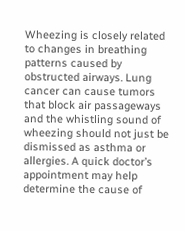Wheezing is closely related to changes in breathing patterns caused by obstructed airways. Lung cancer can cause tumors that block air passageways and the whistling sound of wheezing should not just be dismissed as asthma or allergies. A quick doctor’s appointment may help determine the cause of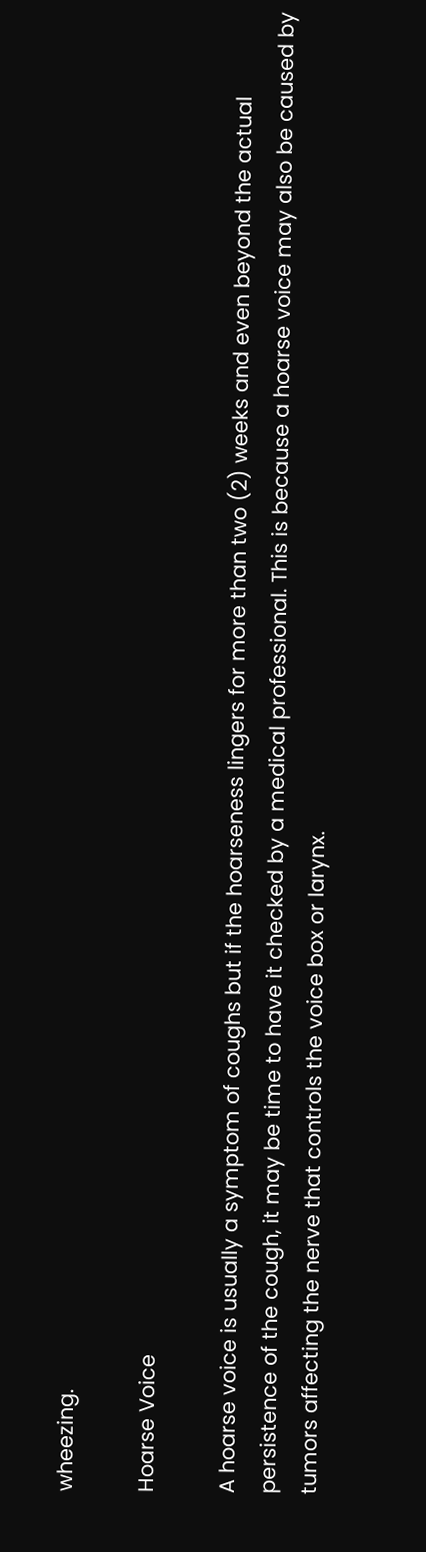wheezing.

Hoarse Voice

A hoarse voice is usually a symptom of coughs but if the hoarseness lingers for more than two (2) weeks and even beyond the actual persistence of the cough, it may be time to have it checked by a medical professional. This is because a hoarse voice may also be caused by tumors affecting the nerve that controls the voice box or larynx.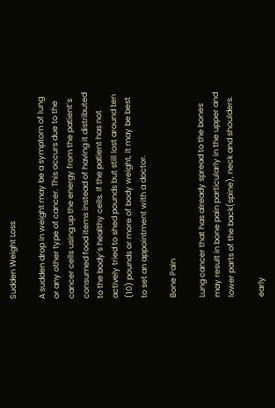Sudden Weight Loss

A sudden drop in weight may be a symptom of lung or any other type of cancer. This occurs due to the cancer cells using up the energy from the patient’s consumed food items instead of having it distributed to the body’s healthy cells. If the patient has not actively tried to shed pounds but still lost around ten (10) pounds or more of body weight, it may be best to set an appointment with a doctor.

Bone Pain

Lung cancer that has already spread to the bones may result in bone pain particularly in the upper and lower parts of the back(spine), neck and shoulders.

early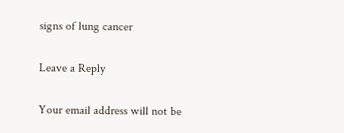signs of lung cancer

Leave a Reply

Your email address will not be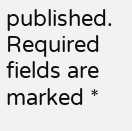published. Required fields are marked *